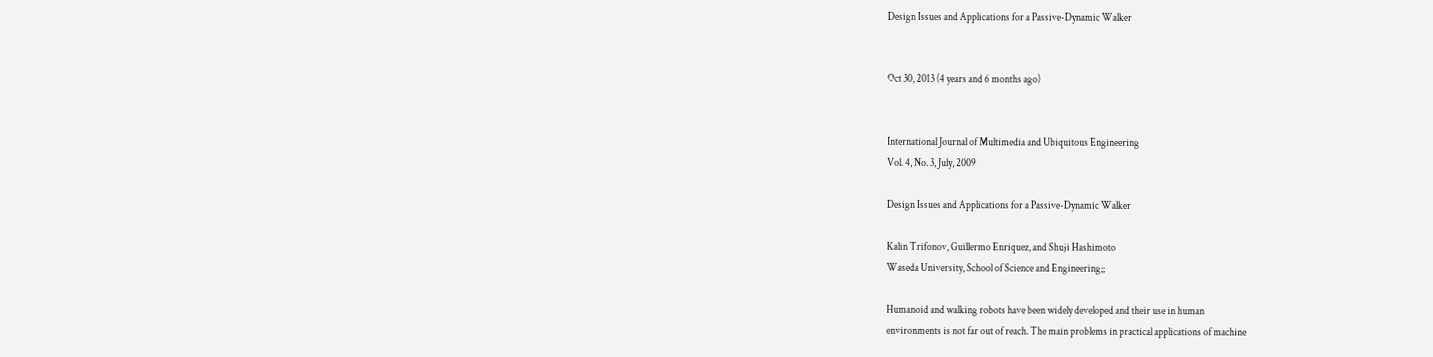Design Issues and Applications for a Passive-Dynamic Walker


Oct 30, 2013 (4 years and 6 months ago)


International Journal of Multimedia and Ubiquitous Engineering
Vol. 4, No. 3, July, 2009

Design Issues and Applications for a Passive-Dynamic Walker

Kalin Trifonov, Guillermo Enriquez, and Shuji Hashimoto
Waseda University, School of Science and Engineering;;

Humanoid and walking robots have been widely developed and their use in human
environments is not far out of reach. The main problems in practical applications of machine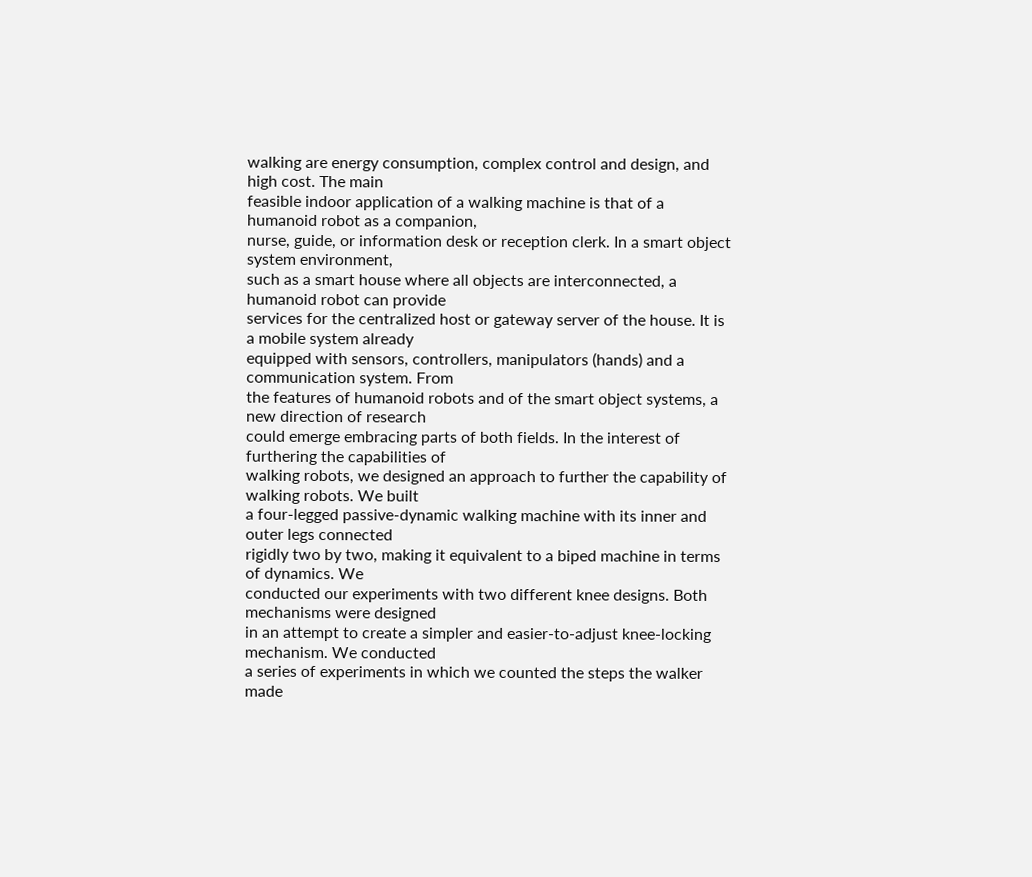walking are energy consumption, complex control and design, and high cost. The main
feasible indoor application of a walking machine is that of a humanoid robot as a companion,
nurse, guide, or information desk or reception clerk. In a smart object system environment,
such as a smart house where all objects are interconnected, a humanoid robot can provide
services for the centralized host or gateway server of the house. It is a mobile system already
equipped with sensors, controllers, manipulators (hands) and a communication system. From
the features of humanoid robots and of the smart object systems, a new direction of research
could emerge embracing parts of both fields. In the interest of furthering the capabilities of
walking robots, we designed an approach to further the capability of walking robots. We built
a four-legged passive-dynamic walking machine with its inner and outer legs connected
rigidly two by two, making it equivalent to a biped machine in terms of dynamics. We
conducted our experiments with two different knee designs. Both mechanisms were designed
in an attempt to create a simpler and easier-to-adjust knee-locking mechanism. We conducted
a series of experiments in which we counted the steps the walker made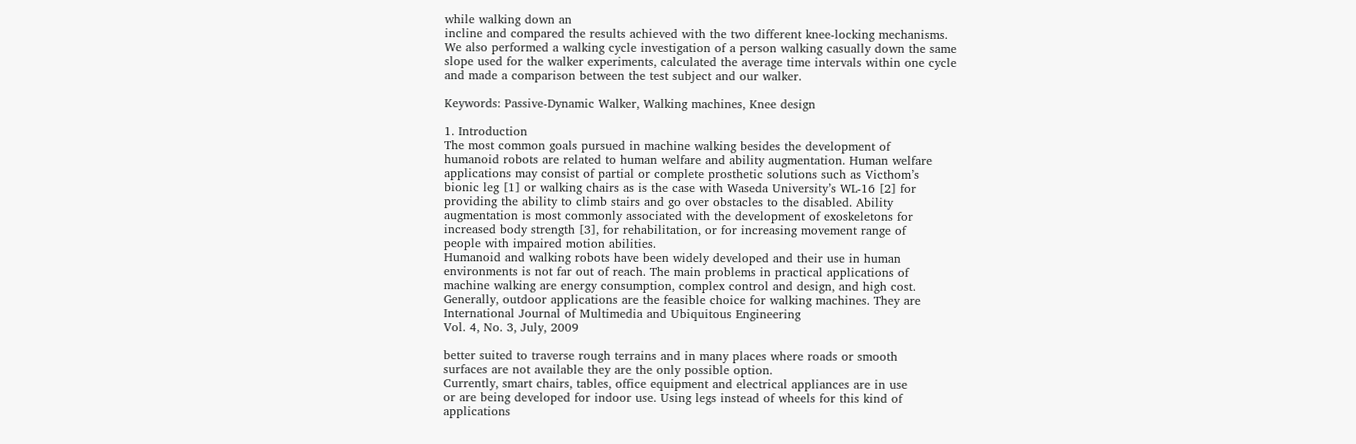while walking down an
incline and compared the results achieved with the two different knee-locking mechanisms.
We also performed a walking cycle investigation of a person walking casually down the same
slope used for the walker experiments, calculated the average time intervals within one cycle
and made a comparison between the test subject and our walker.

Keywords: Passive-Dynamic Walker, Walking machines, Knee design

1. Introduction
The most common goals pursued in machine walking besides the development of
humanoid robots are related to human welfare and ability augmentation. Human welfare
applications may consist of partial or complete prosthetic solutions such as Victhom’s
bionic leg [1] or walking chairs as is the case with Waseda University’s WL-16 [2] for
providing the ability to climb stairs and go over obstacles to the disabled. Ability
augmentation is most commonly associated with the development of exoskeletons for
increased body strength [3], for rehabilitation, or for increasing movement range of
people with impaired motion abilities.
Humanoid and walking robots have been widely developed and their use in human
environments is not far out of reach. The main problems in practical applications of
machine walking are energy consumption, complex control and design, and high cost.
Generally, outdoor applications are the feasible choice for walking machines. They are
International Journal of Multimedia and Ubiquitous Engineering
Vol. 4, No. 3, July, 2009

better suited to traverse rough terrains and in many places where roads or smooth
surfaces are not available they are the only possible option.
Currently, smart chairs, tables, office equipment and electrical appliances are in use
or are being developed for indoor use. Using legs instead of wheels for this kind of
applications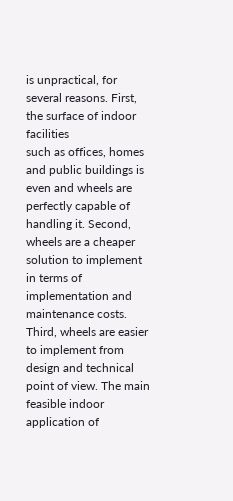is unpractical, for several reasons. First, the surface of indoor facilities
such as offices, homes and public buildings is even and wheels are perfectly capable of
handling it. Second, wheels are a cheaper solution to implement in terms of
implementation and maintenance costs. Third, wheels are easier to implement from
design and technical point of view. The main feasible indoor application of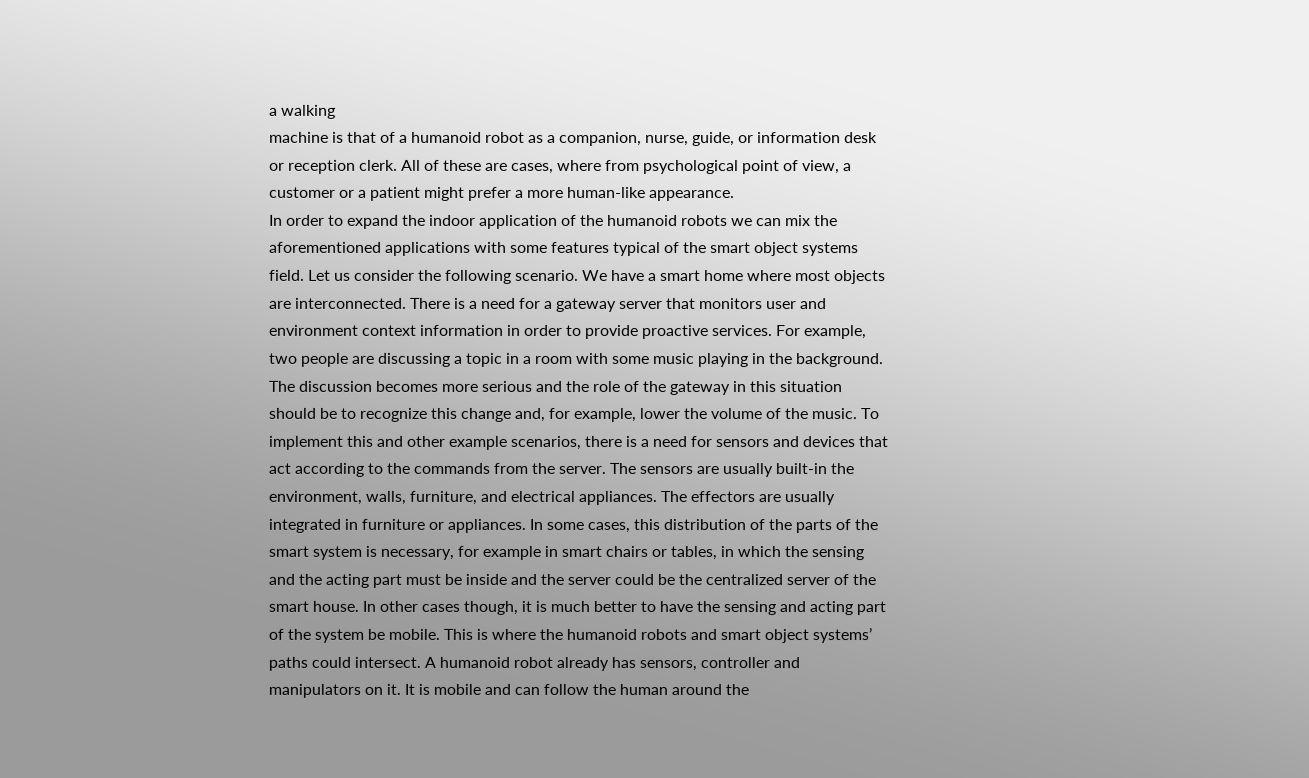a walking
machine is that of a humanoid robot as a companion, nurse, guide, or information desk
or reception clerk. All of these are cases, where from psychological point of view, a
customer or a patient might prefer a more human-like appearance.
In order to expand the indoor application of the humanoid robots we can mix the
aforementioned applications with some features typical of the smart object systems
field. Let us consider the following scenario. We have a smart home where most objects
are interconnected. There is a need for a gateway server that monitors user and
environment context information in order to provide proactive services. For example,
two people are discussing a topic in a room with some music playing in the background.
The discussion becomes more serious and the role of the gateway in this situation
should be to recognize this change and, for example, lower the volume of the music. To
implement this and other example scenarios, there is a need for sensors and devices that
act according to the commands from the server. The sensors are usually built-in the
environment, walls, furniture, and electrical appliances. The effectors are usually
integrated in furniture or appliances. In some cases, this distribution of the parts of the
smart system is necessary, for example in smart chairs or tables, in which the sensing
and the acting part must be inside and the server could be the centralized server of the
smart house. In other cases though, it is much better to have the sensing and acting part
of the system be mobile. This is where the humanoid robots and smart object systems’
paths could intersect. A humanoid robot already has sensors, controller and
manipulators on it. It is mobile and can follow the human around the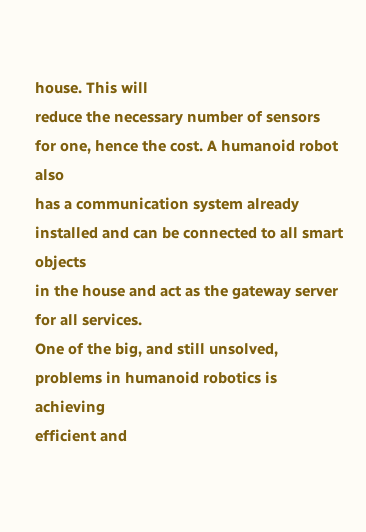house. This will
reduce the necessary number of sensors for one, hence the cost. A humanoid robot also
has a communication system already installed and can be connected to all smart objects
in the house and act as the gateway server for all services.
One of the big, and still unsolved, problems in humanoid robotics is achieving
efficient and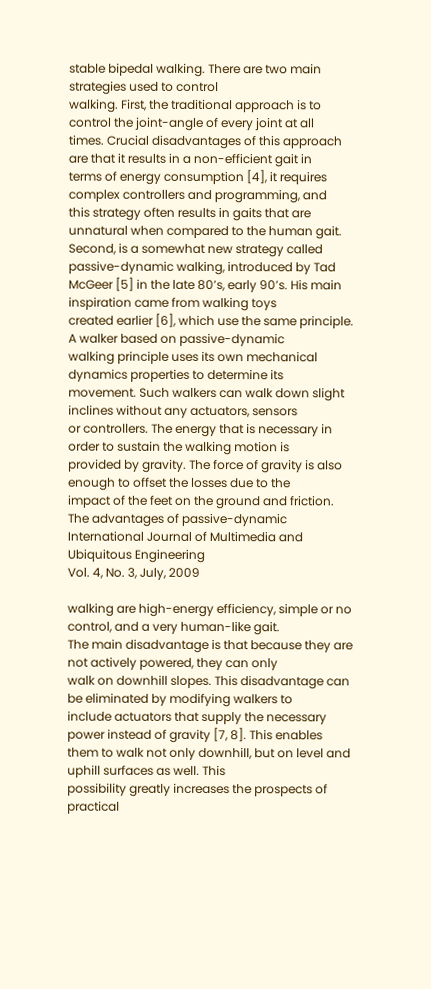stable bipedal walking. There are two main strategies used to control
walking. First, the traditional approach is to control the joint-angle of every joint at all
times. Crucial disadvantages of this approach are that it results in a non-efficient gait in
terms of energy consumption [4], it requires complex controllers and programming, and
this strategy often results in gaits that are unnatural when compared to the human gait.
Second, is a somewhat new strategy called passive-dynamic walking, introduced by Tad
McGeer [5] in the late 80’s, early 90’s. His main inspiration came from walking toys
created earlier [6], which use the same principle. A walker based on passive-dynamic
walking principle uses its own mechanical dynamics properties to determine its
movement. Such walkers can walk down slight inclines without any actuators, sensors
or controllers. The energy that is necessary in order to sustain the walking motion is
provided by gravity. The force of gravity is also enough to offset the losses due to the
impact of the feet on the ground and friction. The advantages of passive-dynamic
International Journal of Multimedia and Ubiquitous Engineering
Vol. 4, No. 3, July, 2009

walking are high-energy efficiency, simple or no control, and a very human-like gait.
The main disadvantage is that because they are not actively powered, they can only
walk on downhill slopes. This disadvantage can be eliminated by modifying walkers to
include actuators that supply the necessary power instead of gravity [7, 8]. This enables
them to walk not only downhill, but on level and uphill surfaces as well. This
possibility greatly increases the prospects of practical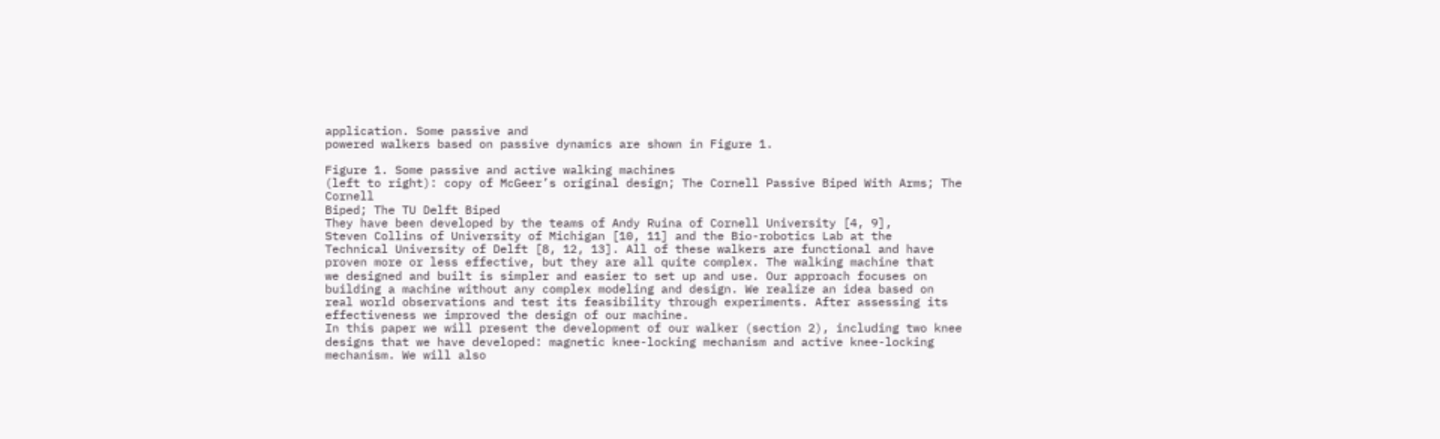application. Some passive and
powered walkers based on passive dynamics are shown in Figure 1.

Figure 1. Some passive and active walking machines
(left to right): copy of McGeer’s original design; The Cornell Passive Biped With Arms; The Cornell
Biped; The TU Delft Biped
They have been developed by the teams of Andy Ruina of Cornell University [4, 9],
Steven Collins of University of Michigan [10, 11] and the Bio-robotics Lab at the
Technical University of Delft [8, 12, 13]. All of these walkers are functional and have
proven more or less effective, but they are all quite complex. The walking machine that
we designed and built is simpler and easier to set up and use. Our approach focuses on
building a machine without any complex modeling and design. We realize an idea based on
real world observations and test its feasibility through experiments. After assessing its
effectiveness we improved the design of our machine.
In this paper we will present the development of our walker (section 2), including two knee
designs that we have developed: magnetic knee-locking mechanism and active knee-locking
mechanism. We will also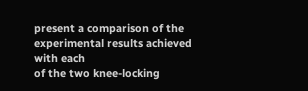present a comparison of the experimental results achieved with each
of the two knee-locking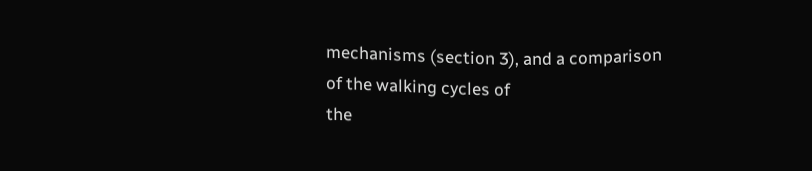mechanisms (section 3), and a comparison of the walking cycles of
the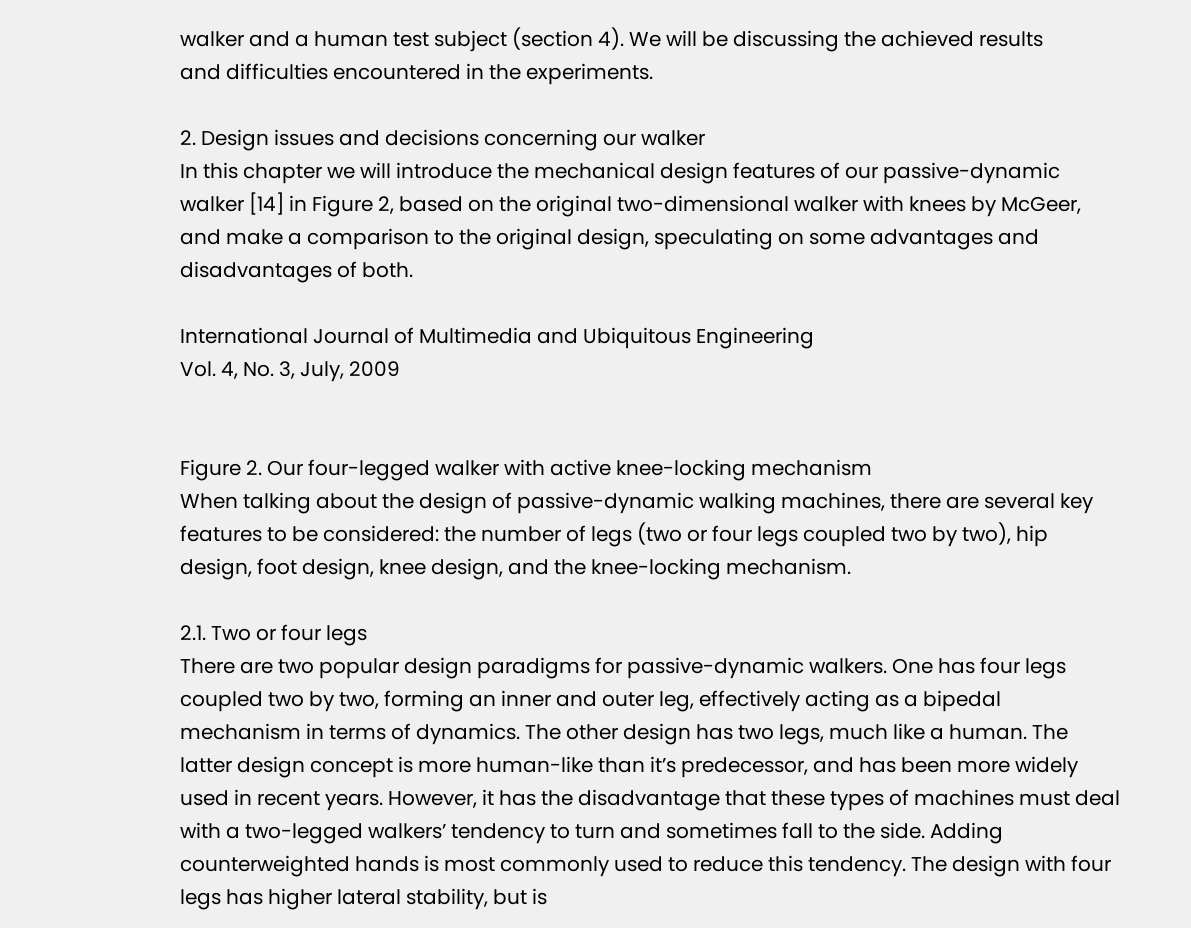walker and a human test subject (section 4). We will be discussing the achieved results
and difficulties encountered in the experiments.

2. Design issues and decisions concerning our walker
In this chapter we will introduce the mechanical design features of our passive-dynamic
walker [14] in Figure 2, based on the original two-dimensional walker with knees by McGeer,
and make a comparison to the original design, speculating on some advantages and
disadvantages of both.

International Journal of Multimedia and Ubiquitous Engineering
Vol. 4, No. 3, July, 2009


Figure 2. Our four-legged walker with active knee-locking mechanism
When talking about the design of passive-dynamic walking machines, there are several key
features to be considered: the number of legs (two or four legs coupled two by two), hip
design, foot design, knee design, and the knee-locking mechanism.

2.1. Two or four legs
There are two popular design paradigms for passive-dynamic walkers. One has four legs
coupled two by two, forming an inner and outer leg, effectively acting as a bipedal
mechanism in terms of dynamics. The other design has two legs, much like a human. The
latter design concept is more human-like than it’s predecessor, and has been more widely
used in recent years. However, it has the disadvantage that these types of machines must deal
with a two-legged walkers’ tendency to turn and sometimes fall to the side. Adding
counterweighted hands is most commonly used to reduce this tendency. The design with four
legs has higher lateral stability, but is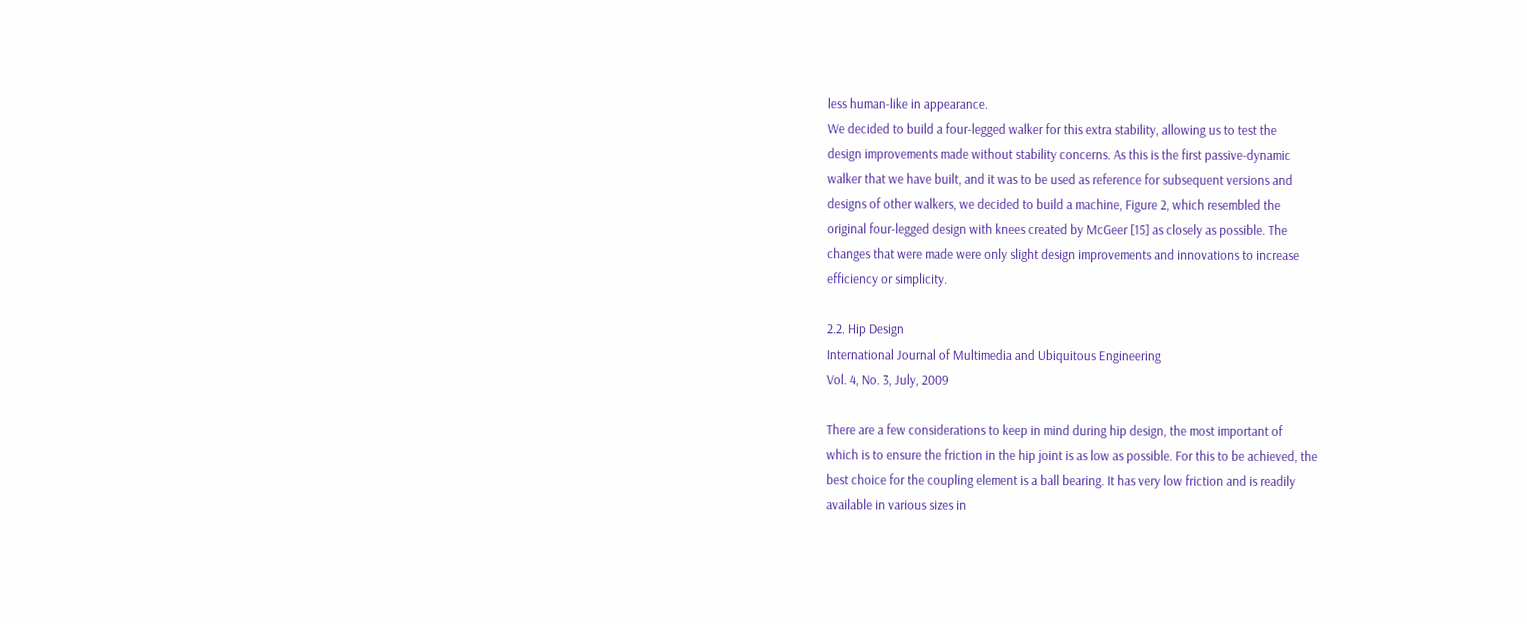less human-like in appearance.
We decided to build a four-legged walker for this extra stability, allowing us to test the
design improvements made without stability concerns. As this is the first passive-dynamic
walker that we have built, and it was to be used as reference for subsequent versions and
designs of other walkers, we decided to build a machine, Figure 2, which resembled the
original four-legged design with knees created by McGeer [15] as closely as possible. The
changes that were made were only slight design improvements and innovations to increase
efficiency or simplicity.

2.2. Hip Design
International Journal of Multimedia and Ubiquitous Engineering
Vol. 4, No. 3, July, 2009

There are a few considerations to keep in mind during hip design, the most important of
which is to ensure the friction in the hip joint is as low as possible. For this to be achieved, the
best choice for the coupling element is a ball bearing. It has very low friction and is readily
available in various sizes in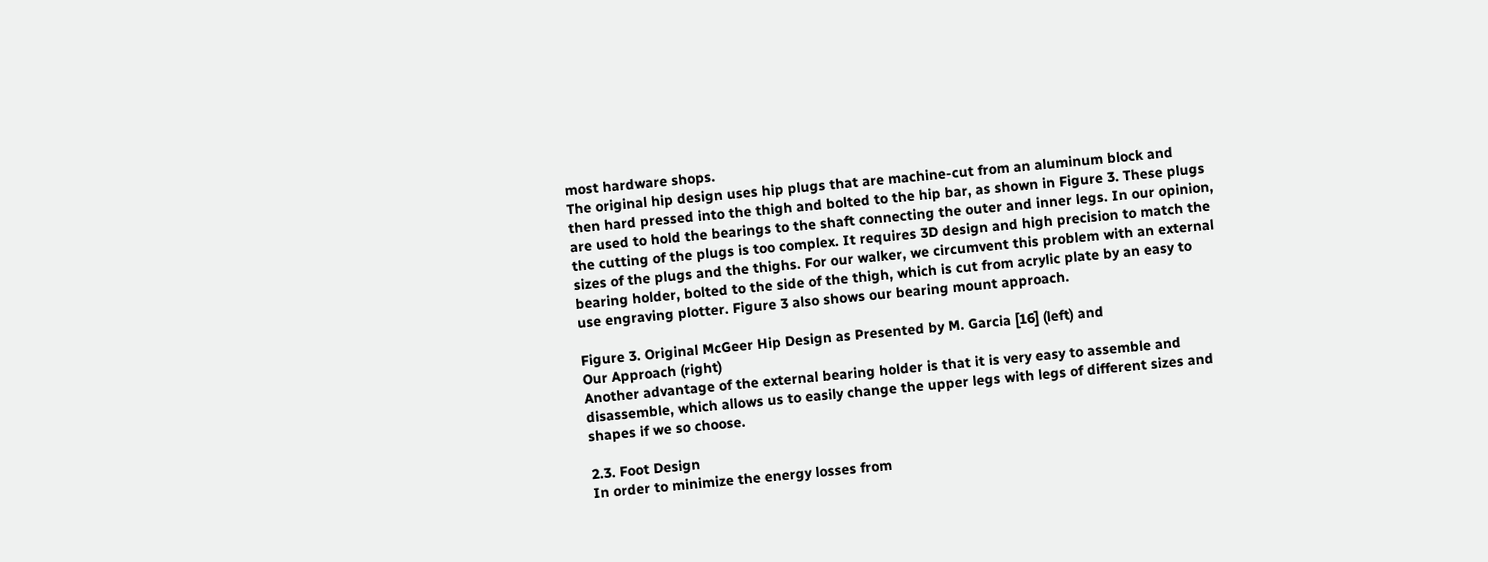most hardware shops.
The original hip design uses hip plugs that are machine-cut from an aluminum block and
then hard pressed into the thigh and bolted to the hip bar, as shown in Figure 3. These plugs
are used to hold the bearings to the shaft connecting the outer and inner legs. In our opinion,
the cutting of the plugs is too complex. It requires 3D design and high precision to match the
sizes of the plugs and the thighs. For our walker, we circumvent this problem with an external
bearing holder, bolted to the side of the thigh, which is cut from acrylic plate by an easy to
use engraving plotter. Figure 3 also shows our bearing mount approach.

Figure 3. Original McGeer Hip Design as Presented by M. Garcia [16] (left) and
Our Approach (right)
Another advantage of the external bearing holder is that it is very easy to assemble and
disassemble, which allows us to easily change the upper legs with legs of different sizes and
shapes if we so choose.

2.3. Foot Design
In order to minimize the energy losses from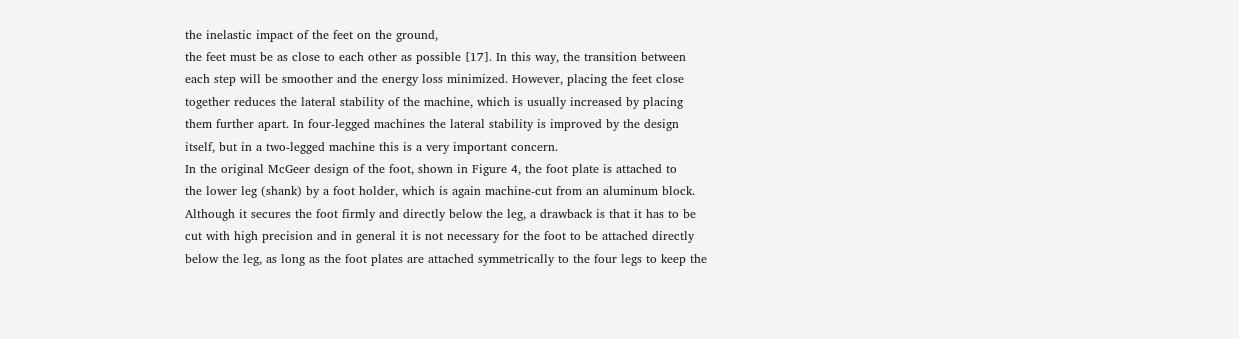the inelastic impact of the feet on the ground,
the feet must be as close to each other as possible [17]. In this way, the transition between
each step will be smoother and the energy loss minimized. However, placing the feet close
together reduces the lateral stability of the machine, which is usually increased by placing
them further apart. In four-legged machines the lateral stability is improved by the design
itself, but in a two-legged machine this is a very important concern.
In the original McGeer design of the foot, shown in Figure 4, the foot plate is attached to
the lower leg (shank) by a foot holder, which is again machine-cut from an aluminum block.
Although it secures the foot firmly and directly below the leg, a drawback is that it has to be
cut with high precision and in general it is not necessary for the foot to be attached directly
below the leg, as long as the foot plates are attached symmetrically to the four legs to keep the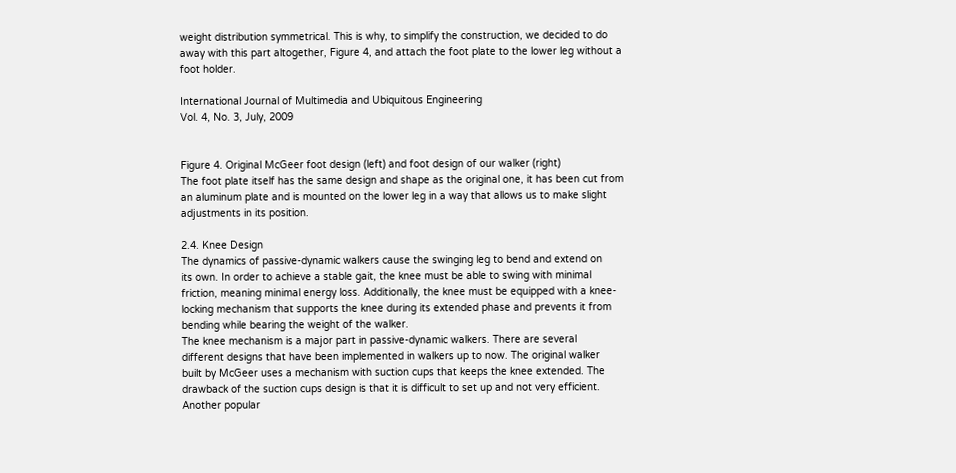weight distribution symmetrical. This is why, to simplify the construction, we decided to do
away with this part altogether, Figure 4, and attach the foot plate to the lower leg without a
foot holder.

International Journal of Multimedia and Ubiquitous Engineering
Vol. 4, No. 3, July, 2009


Figure 4. Original McGeer foot design (left) and foot design of our walker (right)
The foot plate itself has the same design and shape as the original one, it has been cut from
an aluminum plate and is mounted on the lower leg in a way that allows us to make slight
adjustments in its position.

2.4. Knee Design
The dynamics of passive-dynamic walkers cause the swinging leg to bend and extend on
its own. In order to achieve a stable gait, the knee must be able to swing with minimal
friction, meaning minimal energy loss. Additionally, the knee must be equipped with a knee-
locking mechanism that supports the knee during its extended phase and prevents it from
bending while bearing the weight of the walker.
The knee mechanism is a major part in passive-dynamic walkers. There are several
different designs that have been implemented in walkers up to now. The original walker
built by McGeer uses a mechanism with suction cups that keeps the knee extended. The
drawback of the suction cups design is that it is difficult to set up and not very efficient.
Another popular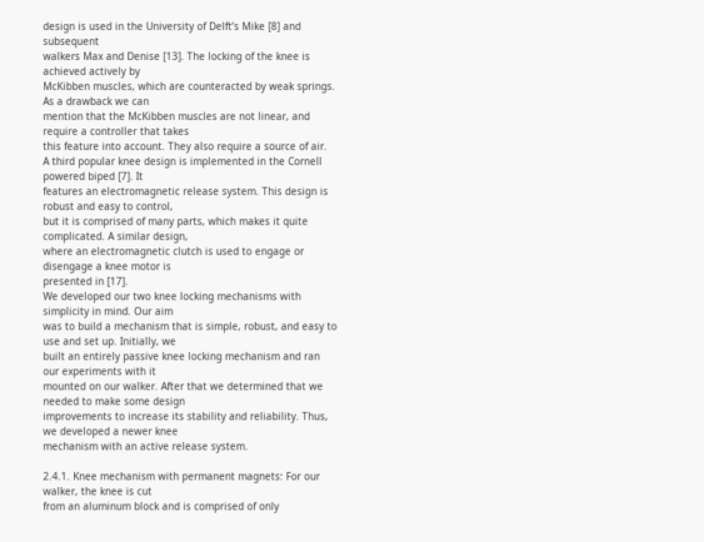design is used in the University of Delft’s Mike [8] and subsequent
walkers Max and Denise [13]. The locking of the knee is achieved actively by
McKibben muscles, which are counteracted by weak springs. As a drawback we can
mention that the McKibben muscles are not linear, and require a controller that takes
this feature into account. They also require a source of air.
A third popular knee design is implemented in the Cornell powered biped [7]. It
features an electromagnetic release system. This design is robust and easy to control,
but it is comprised of many parts, which makes it quite complicated. A similar design,
where an electromagnetic clutch is used to engage or disengage a knee motor is
presented in [17].
We developed our two knee locking mechanisms with simplicity in mind. Our aim
was to build a mechanism that is simple, robust, and easy to use and set up. Initially, we
built an entirely passive knee locking mechanism and ran our experiments with it
mounted on our walker. After that we determined that we needed to make some design
improvements to increase its stability and reliability. Thus, we developed a newer knee
mechanism with an active release system.

2.4.1. Knee mechanism with permanent magnets: For our walker, the knee is cut
from an aluminum block and is comprised of only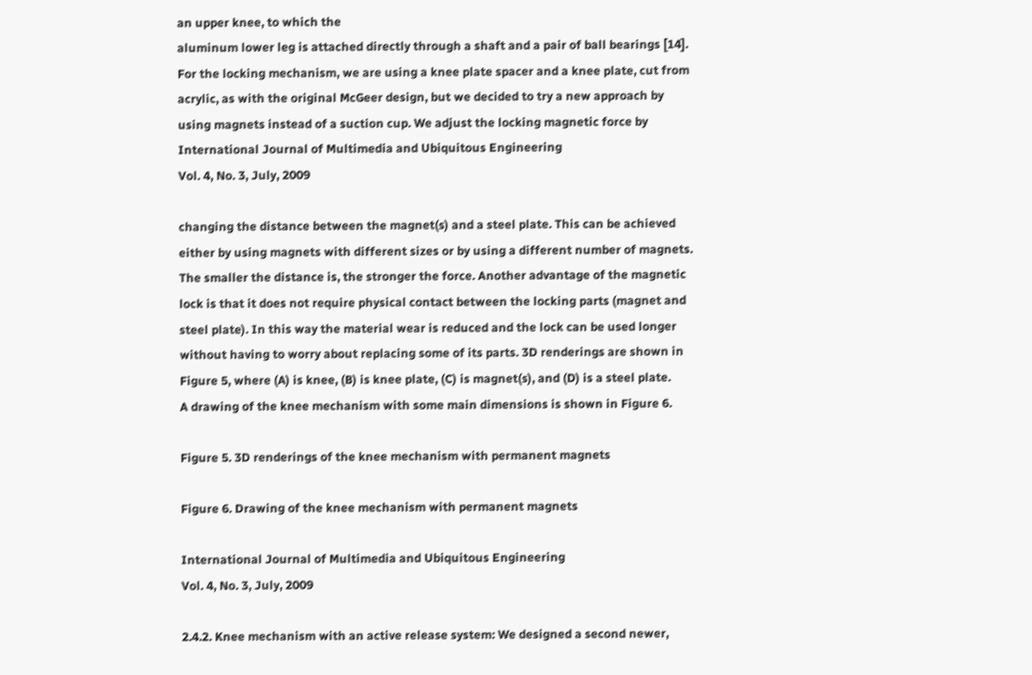an upper knee, to which the
aluminum lower leg is attached directly through a shaft and a pair of ball bearings [14].
For the locking mechanism, we are using a knee plate spacer and a knee plate, cut from
acrylic, as with the original McGeer design, but we decided to try a new approach by
using magnets instead of a suction cup. We adjust the locking magnetic force by
International Journal of Multimedia and Ubiquitous Engineering
Vol. 4, No. 3, July, 2009

changing the distance between the magnet(s) and a steel plate. This can be achieved
either by using magnets with different sizes or by using a different number of magnets.
The smaller the distance is, the stronger the force. Another advantage of the magnetic
lock is that it does not require physical contact between the locking parts (magnet and
steel plate). In this way the material wear is reduced and the lock can be used longer
without having to worry about replacing some of its parts. 3D renderings are shown in
Figure 5, where (A) is knee, (B) is knee plate, (C) is magnet(s), and (D) is a steel plate.
A drawing of the knee mechanism with some main dimensions is shown in Figure 6.

Figure 5. 3D renderings of the knee mechanism with permanent magnets

Figure 6. Drawing of the knee mechanism with permanent magnets

International Journal of Multimedia and Ubiquitous Engineering
Vol. 4, No. 3, July, 2009

2.4.2. Knee mechanism with an active release system: We designed a second newer,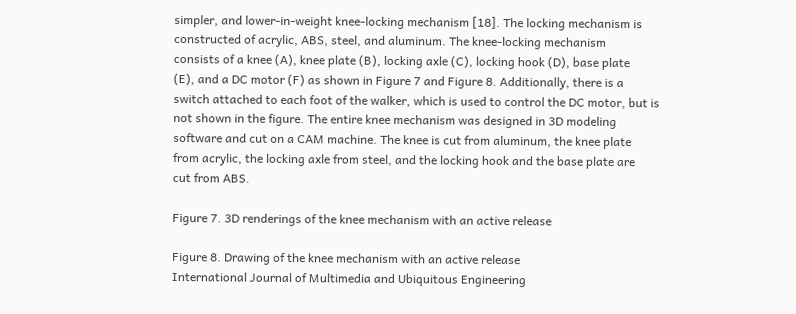simpler, and lower-in-weight knee-locking mechanism [18]. The locking mechanism is
constructed of acrylic, ABS, steel, and aluminum. The knee-locking mechanism
consists of a knee (A), knee plate (B), locking axle (C), locking hook (D), base plate
(E), and a DC motor (F) as shown in Figure 7 and Figure 8. Additionally, there is a
switch attached to each foot of the walker, which is used to control the DC motor, but is
not shown in the figure. The entire knee mechanism was designed in 3D modeling
software and cut on a CAM machine. The knee is cut from aluminum, the knee plate
from acrylic, the locking axle from steel, and the locking hook and the base plate are
cut from ABS.

Figure 7. 3D renderings of the knee mechanism with an active release

Figure 8. Drawing of the knee mechanism with an active release
International Journal of Multimedia and Ubiquitous Engineering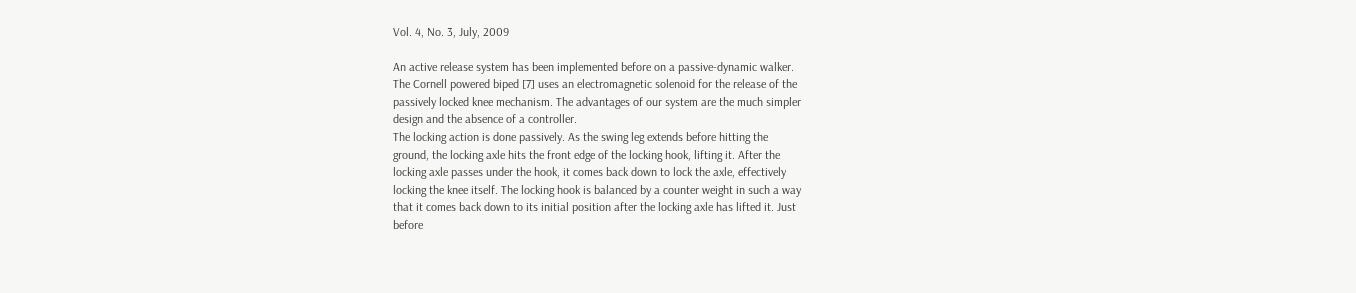Vol. 4, No. 3, July, 2009

An active release system has been implemented before on a passive-dynamic walker.
The Cornell powered biped [7] uses an electromagnetic solenoid for the release of the
passively locked knee mechanism. The advantages of our system are the much simpler
design and the absence of a controller.
The locking action is done passively. As the swing leg extends before hitting the
ground, the locking axle hits the front edge of the locking hook, lifting it. After the
locking axle passes under the hook, it comes back down to lock the axle, effectively
locking the knee itself. The locking hook is balanced by a counter weight in such a way
that it comes back down to its initial position after the locking axle has lifted it. Just
before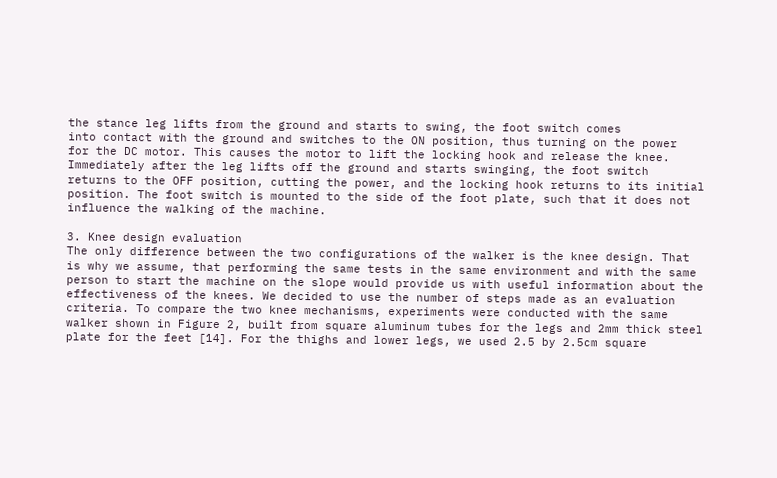the stance leg lifts from the ground and starts to swing, the foot switch comes
into contact with the ground and switches to the ON position, thus turning on the power
for the DC motor. This causes the motor to lift the locking hook and release the knee.
Immediately after the leg lifts off the ground and starts swinging, the foot switch
returns to the OFF position, cutting the power, and the locking hook returns to its initial
position. The foot switch is mounted to the side of the foot plate, such that it does not
influence the walking of the machine.

3. Knee design evaluation
The only difference between the two configurations of the walker is the knee design. That
is why we assume, that performing the same tests in the same environment and with the same
person to start the machine on the slope would provide us with useful information about the
effectiveness of the knees. We decided to use the number of steps made as an evaluation
criteria. To compare the two knee mechanisms, experiments were conducted with the same
walker shown in Figure 2, built from square aluminum tubes for the legs and 2mm thick steel
plate for the feet [14]. For the thighs and lower legs, we used 2.5 by 2.5cm square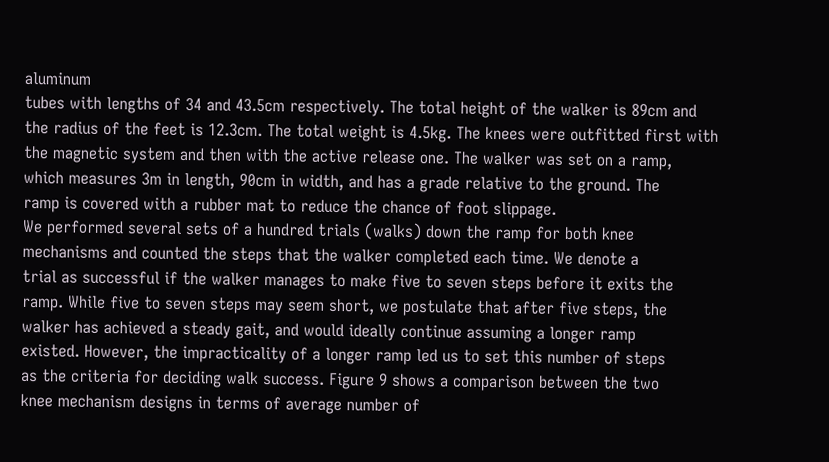aluminum
tubes with lengths of 34 and 43.5cm respectively. The total height of the walker is 89cm and
the radius of the feet is 12.3cm. The total weight is 4.5kg. The knees were outfitted first with
the magnetic system and then with the active release one. The walker was set on a ramp,
which measures 3m in length, 90cm in width, and has a grade relative to the ground. The
ramp is covered with a rubber mat to reduce the chance of foot slippage.
We performed several sets of a hundred trials (walks) down the ramp for both knee
mechanisms and counted the steps that the walker completed each time. We denote a
trial as successful if the walker manages to make five to seven steps before it exits the
ramp. While five to seven steps may seem short, we postulate that after five steps, the
walker has achieved a steady gait, and would ideally continue assuming a longer ramp
existed. However, the impracticality of a longer ramp led us to set this number of steps
as the criteria for deciding walk success. Figure 9 shows a comparison between the two
knee mechanism designs in terms of average number of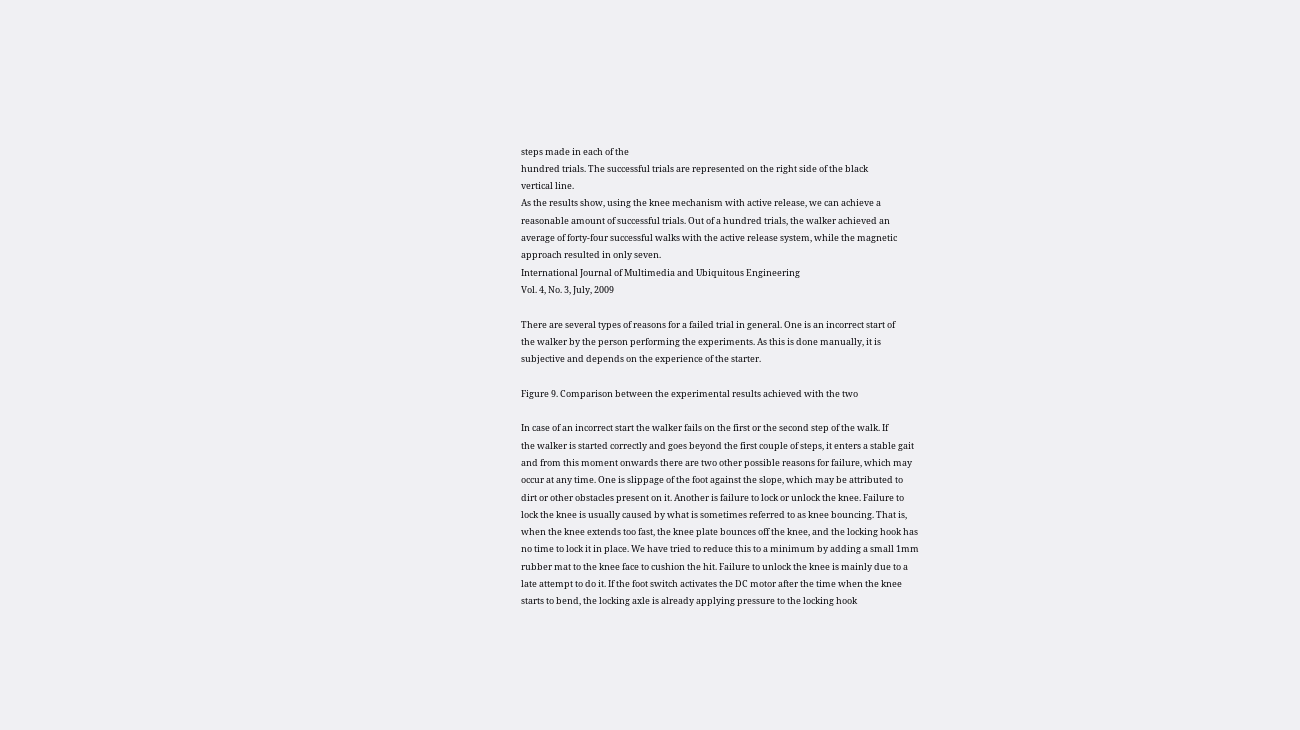steps made in each of the
hundred trials. The successful trials are represented on the right side of the black
vertical line.
As the results show, using the knee mechanism with active release, we can achieve a
reasonable amount of successful trials. Out of a hundred trials, the walker achieved an
average of forty-four successful walks with the active release system, while the magnetic
approach resulted in only seven.
International Journal of Multimedia and Ubiquitous Engineering
Vol. 4, No. 3, July, 2009

There are several types of reasons for a failed trial in general. One is an incorrect start of
the walker by the person performing the experiments. As this is done manually, it is
subjective and depends on the experience of the starter.

Figure 9. Comparison between the experimental results achieved with the two

In case of an incorrect start the walker fails on the first or the second step of the walk. If
the walker is started correctly and goes beyond the first couple of steps, it enters a stable gait
and from this moment onwards there are two other possible reasons for failure, which may
occur at any time. One is slippage of the foot against the slope, which may be attributed to
dirt or other obstacles present on it. Another is failure to lock or unlock the knee. Failure to
lock the knee is usually caused by what is sometimes referred to as knee bouncing. That is,
when the knee extends too fast, the knee plate bounces off the knee, and the locking hook has
no time to lock it in place. We have tried to reduce this to a minimum by adding a small 1mm
rubber mat to the knee face to cushion the hit. Failure to unlock the knee is mainly due to a
late attempt to do it. If the foot switch activates the DC motor after the time when the knee
starts to bend, the locking axle is already applying pressure to the locking hook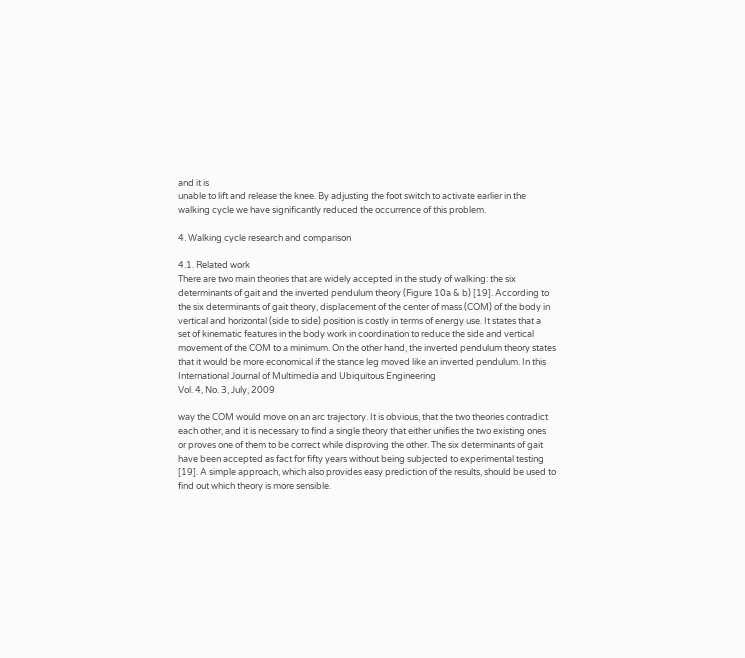and it is
unable to lift and release the knee. By adjusting the foot switch to activate earlier in the
walking cycle we have significantly reduced the occurrence of this problem.

4. Walking cycle research and comparison

4.1. Related work
There are two main theories that are widely accepted in the study of walking: the six
determinants of gait and the inverted pendulum theory (Figure 10a & b) [19]. According to
the six determinants of gait theory, displacement of the center of mass (COM) of the body in
vertical and horizontal (side to side) position is costly in terms of energy use. It states that a
set of kinematic features in the body work in coordination to reduce the side and vertical
movement of the COM to a minimum. On the other hand, the inverted pendulum theory states
that it would be more economical if the stance leg moved like an inverted pendulum. In this
International Journal of Multimedia and Ubiquitous Engineering
Vol. 4, No. 3, July, 2009

way the COM would move on an arc trajectory. It is obvious, that the two theories contradict
each other, and it is necessary to find a single theory that either unifies the two existing ones
or proves one of them to be correct while disproving the other. The six determinants of gait
have been accepted as fact for fifty years without being subjected to experimental testing
[19]. A simple approach, which also provides easy prediction of the results, should be used to
find out which theory is more sensible.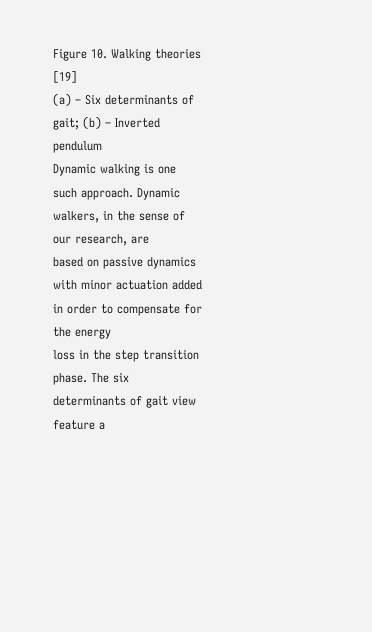Figure 10. Walking theories [19]
(a) – Six determinants of gait; (b) – Inverted pendulum
Dynamic walking is one such approach. Dynamic walkers, in the sense of our research, are
based on passive dynamics with minor actuation added in order to compensate for the energy
loss in the step transition phase. The six determinants of gait view feature a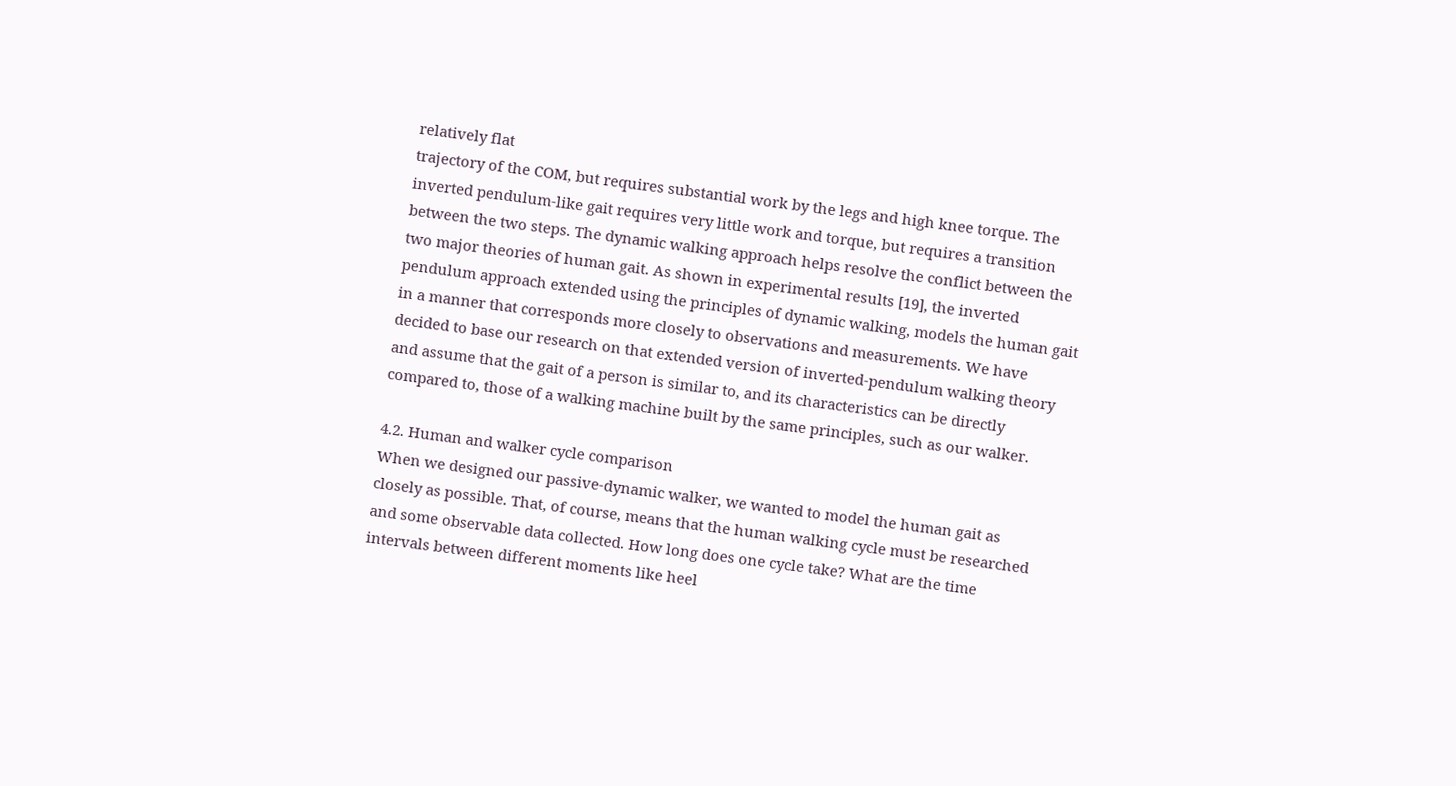relatively flat
trajectory of the COM, but requires substantial work by the legs and high knee torque. The
inverted pendulum-like gait requires very little work and torque, but requires a transition
between the two steps. The dynamic walking approach helps resolve the conflict between the
two major theories of human gait. As shown in experimental results [19], the inverted
pendulum approach extended using the principles of dynamic walking, models the human gait
in a manner that corresponds more closely to observations and measurements. We have
decided to base our research on that extended version of inverted-pendulum walking theory
and assume that the gait of a person is similar to, and its characteristics can be directly
compared to, those of a walking machine built by the same principles, such as our walker.

4.2. Human and walker cycle comparison
When we designed our passive-dynamic walker, we wanted to model the human gait as
closely as possible. That, of course, means that the human walking cycle must be researched
and some observable data collected. How long does one cycle take? What are the time
intervals between different moments like heel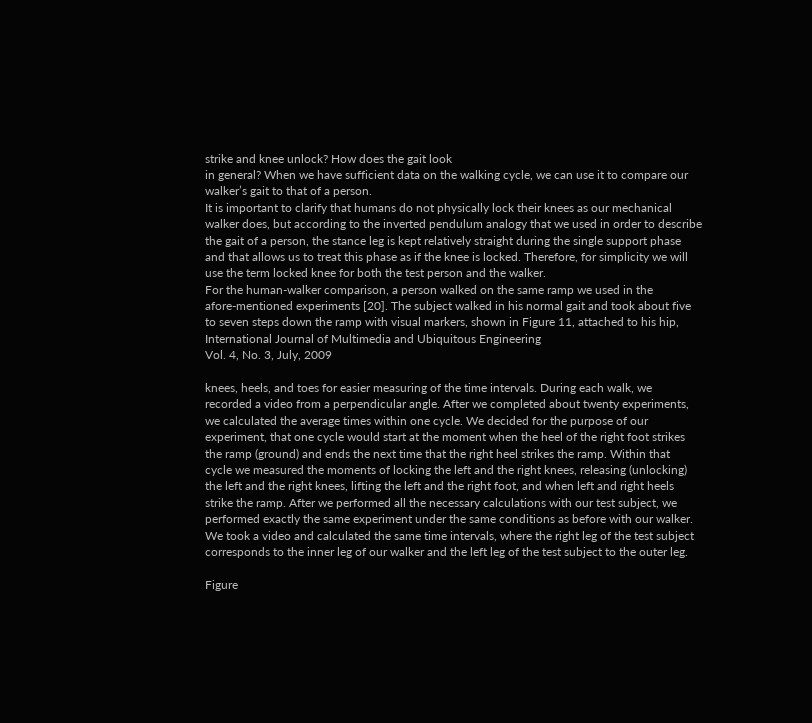strike and knee unlock? How does the gait look
in general? When we have sufficient data on the walking cycle, we can use it to compare our
walker’s gait to that of a person.
It is important to clarify that humans do not physically lock their knees as our mechanical
walker does, but according to the inverted pendulum analogy that we used in order to describe
the gait of a person, the stance leg is kept relatively straight during the single support phase
and that allows us to treat this phase as if the knee is locked. Therefore, for simplicity we will
use the term locked knee for both the test person and the walker.
For the human-walker comparison, a person walked on the same ramp we used in the
afore-mentioned experiments [20]. The subject walked in his normal gait and took about five
to seven steps down the ramp with visual markers, shown in Figure 11, attached to his hip,
International Journal of Multimedia and Ubiquitous Engineering
Vol. 4, No. 3, July, 2009

knees, heels, and toes for easier measuring of the time intervals. During each walk, we
recorded a video from a perpendicular angle. After we completed about twenty experiments,
we calculated the average times within one cycle. We decided for the purpose of our
experiment, that one cycle would start at the moment when the heel of the right foot strikes
the ramp (ground) and ends the next time that the right heel strikes the ramp. Within that
cycle we measured the moments of locking the left and the right knees, releasing (unlocking)
the left and the right knees, lifting the left and the right foot, and when left and right heels
strike the ramp. After we performed all the necessary calculations with our test subject, we
performed exactly the same experiment under the same conditions as before with our walker.
We took a video and calculated the same time intervals, where the right leg of the test subject
corresponds to the inner leg of our walker and the left leg of the test subject to the outer leg.

Figure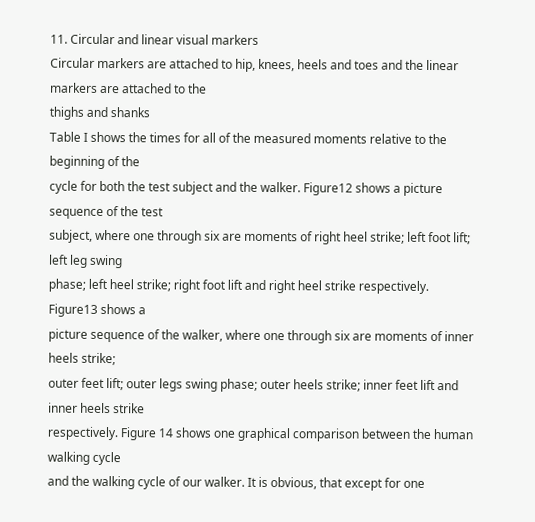11. Circular and linear visual markers
Circular markers are attached to hip, knees, heels and toes and the linear markers are attached to the
thighs and shanks
Table I shows the times for all of the measured moments relative to the beginning of the
cycle for both the test subject and the walker. Figure12 shows a picture sequence of the test
subject, where one through six are moments of right heel strike; left foot lift; left leg swing
phase; left heel strike; right foot lift and right heel strike respectively. Figure13 shows a
picture sequence of the walker, where one through six are moments of inner heels strike;
outer feet lift; outer legs swing phase; outer heels strike; inner feet lift and inner heels strike
respectively. Figure 14 shows one graphical comparison between the human walking cycle
and the walking cycle of our walker. It is obvious, that except for one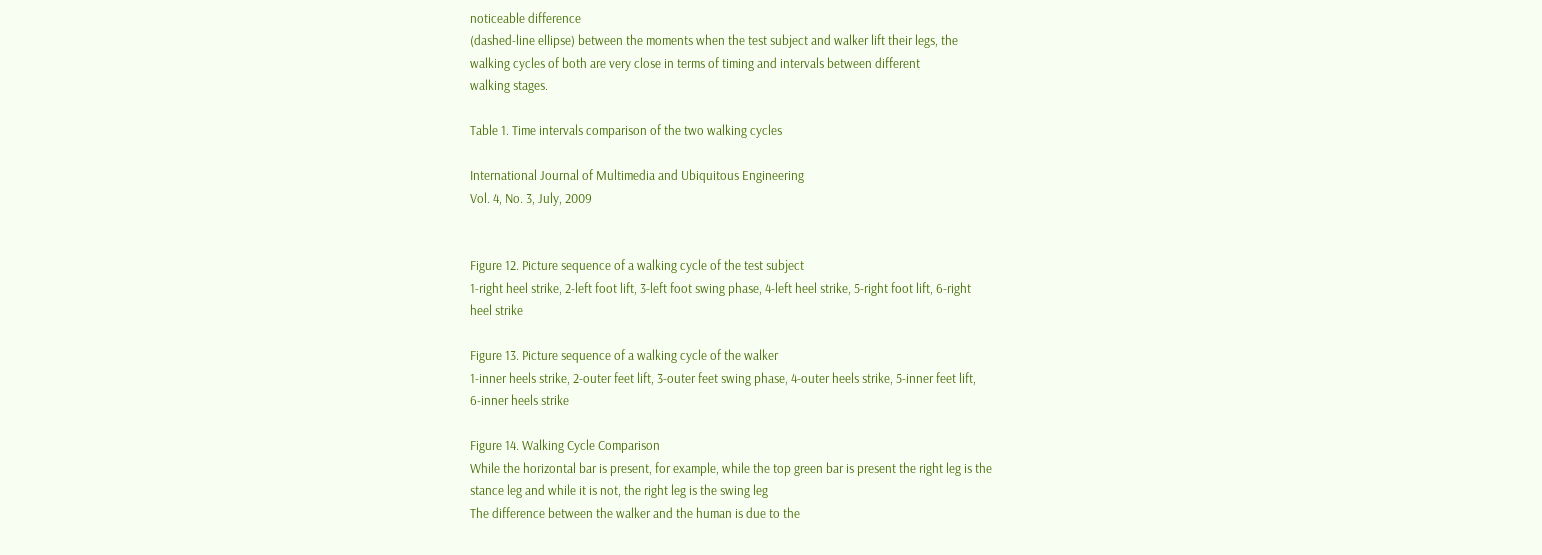noticeable difference
(dashed-line ellipse) between the moments when the test subject and walker lift their legs, the
walking cycles of both are very close in terms of timing and intervals between different
walking stages.

Table 1. Time intervals comparison of the two walking cycles

International Journal of Multimedia and Ubiquitous Engineering
Vol. 4, No. 3, July, 2009


Figure 12. Picture sequence of a walking cycle of the test subject
1-right heel strike, 2-left foot lift, 3-left foot swing phase, 4-left heel strike, 5-right foot lift, 6-right
heel strike

Figure 13. Picture sequence of a walking cycle of the walker
1-inner heels strike, 2-outer feet lift, 3-outer feet swing phase, 4-outer heels strike, 5-inner feet lift,
6-inner heels strike

Figure 14. Walking Cycle Comparison
While the horizontal bar is present, for example, while the top green bar is present the right leg is the
stance leg and while it is not, the right leg is the swing leg
The difference between the walker and the human is due to the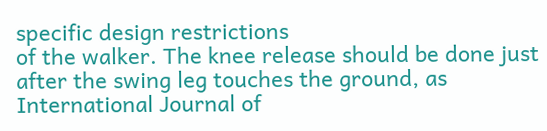specific design restrictions
of the walker. The knee release should be done just after the swing leg touches the ground, as
International Journal of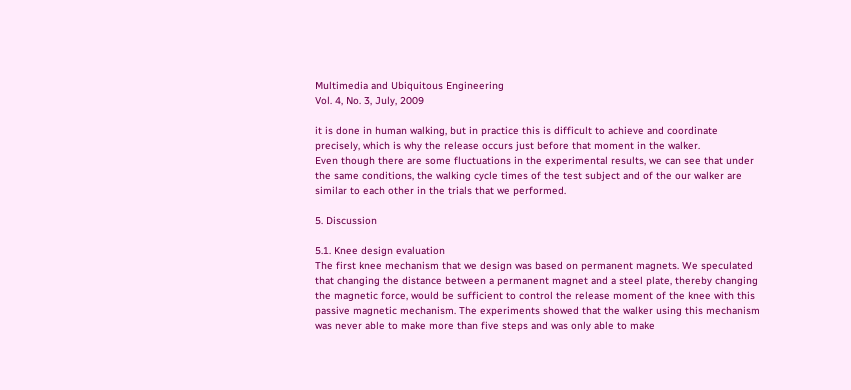Multimedia and Ubiquitous Engineering
Vol. 4, No. 3, July, 2009

it is done in human walking, but in practice this is difficult to achieve and coordinate
precisely, which is why the release occurs just before that moment in the walker.
Even though there are some fluctuations in the experimental results, we can see that under
the same conditions, the walking cycle times of the test subject and of the our walker are
similar to each other in the trials that we performed.

5. Discussion

5.1. Knee design evaluation
The first knee mechanism that we design was based on permanent magnets. We speculated
that changing the distance between a permanent magnet and a steel plate, thereby changing
the magnetic force, would be sufficient to control the release moment of the knee with this
passive magnetic mechanism. The experiments showed that the walker using this mechanism
was never able to make more than five steps and was only able to make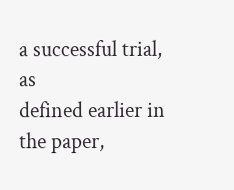a successful trial, as
defined earlier in the paper,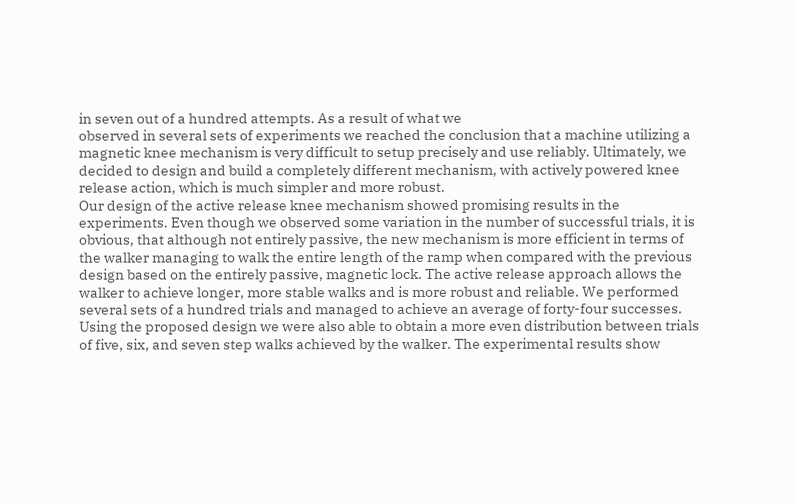in seven out of a hundred attempts. As a result of what we
observed in several sets of experiments we reached the conclusion that a machine utilizing a
magnetic knee mechanism is very difficult to setup precisely and use reliably. Ultimately, we
decided to design and build a completely different mechanism, with actively powered knee
release action, which is much simpler and more robust.
Our design of the active release knee mechanism showed promising results in the
experiments. Even though we observed some variation in the number of successful trials, it is
obvious, that although not entirely passive, the new mechanism is more efficient in terms of
the walker managing to walk the entire length of the ramp when compared with the previous
design based on the entirely passive, magnetic lock. The active release approach allows the
walker to achieve longer, more stable walks and is more robust and reliable. We performed
several sets of a hundred trials and managed to achieve an average of forty-four successes.
Using the proposed design we were also able to obtain a more even distribution between trials
of five, six, and seven step walks achieved by the walker. The experimental results show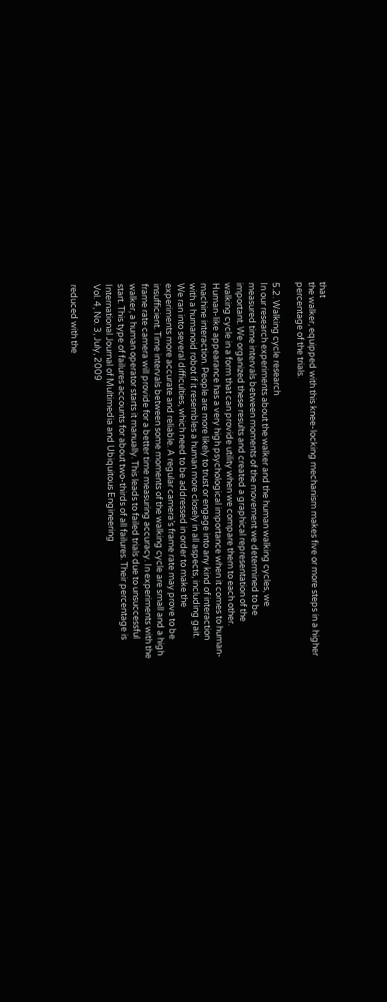that
the walker, equipped with this knee-locking mechanism makes five or more steps in a higher
percentage of the trials.

5.2. Walking cycle research
In our research experiments about the walker and the human walking cycles, we
measured time intervals between moments of the movement we determined to be
important. We organized these results and created a graphical representation of the
walking cycle in a form that can provide utility when we compare them to each other.
Human-like appearance has a very high psychological importance when it comes to human-
machine interaction. People are more likely to trust or engage into any kind of interaction
with a humanoid robot if it resembles a human more closely in all aspects, including gait.
We ran into several difficulties, which need to be addressed in order to make the
experiments more accurate and reliable. A regular camera’s frame rate may prove to be
insufficient. Time intervals between some moments of the walking cycle are small and a high
frame rate camera will provide for a better time measuring accuracy. In experiments with the
walker, a human operator starts it manually. This leads to failed trials due to unsuccessful
start. This type of failures accounts for about two-thirds of all failures. Their percentage is
International Journal of Multimedia and Ubiquitous Engineering
Vol. 4, No. 3, July, 2009

reduced with the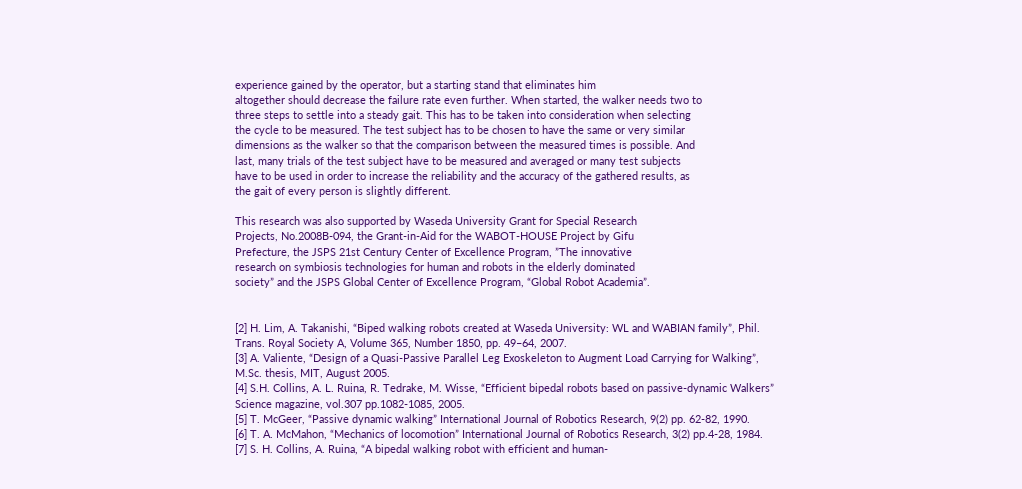experience gained by the operator, but a starting stand that eliminates him
altogether should decrease the failure rate even further. When started, the walker needs two to
three steps to settle into a steady gait. This has to be taken into consideration when selecting
the cycle to be measured. The test subject has to be chosen to have the same or very similar
dimensions as the walker so that the comparison between the measured times is possible. And
last, many trials of the test subject have to be measured and averaged or many test subjects
have to be used in order to increase the reliability and the accuracy of the gathered results, as
the gait of every person is slightly different.

This research was also supported by Waseda University Grant for Special Research
Projects, No.2008B-094, the Grant-in-Aid for the WABOT-HOUSE Project by Gifu
Prefecture, the JSPS 21st Century Center of Excellence Program, ”The innovative
research on symbiosis technologies for human and robots in the elderly dominated
society” and the JSPS Global Center of Excellence Program, “Global Robot Academia”.


[2] H. Lim, A. Takanishi, “Biped walking robots created at Waseda University: WL and WABIAN family”, Phil.
Trans. Royal Society A, Volume 365, Number 1850, pp. 49–64, 2007.
[3] A. Valiente, “Design of a Quasi-Passive Parallel Leg Exoskeleton to Augment Load Carrying for Walking”,
M.Sc. thesis, MIT, August 2005.
[4] S.H. Collins, A. L. Ruina, R. Tedrake, M. Wisse, “Efficient bipedal robots based on passive-dynamic Walkers”
Science magazine, vol.307 pp.1082-1085, 2005.
[5] T. McGeer, “Passive dynamic walking” International Journal of Robotics Research, 9(2) pp. 62-82, 1990.
[6] T. A. McMahon, “Mechanics of locomotion” International Journal of Robotics Research, 3(2) pp.4-28, 1984.
[7] S. H. Collins, A. Ruina, “A bipedal walking robot with efficient and human-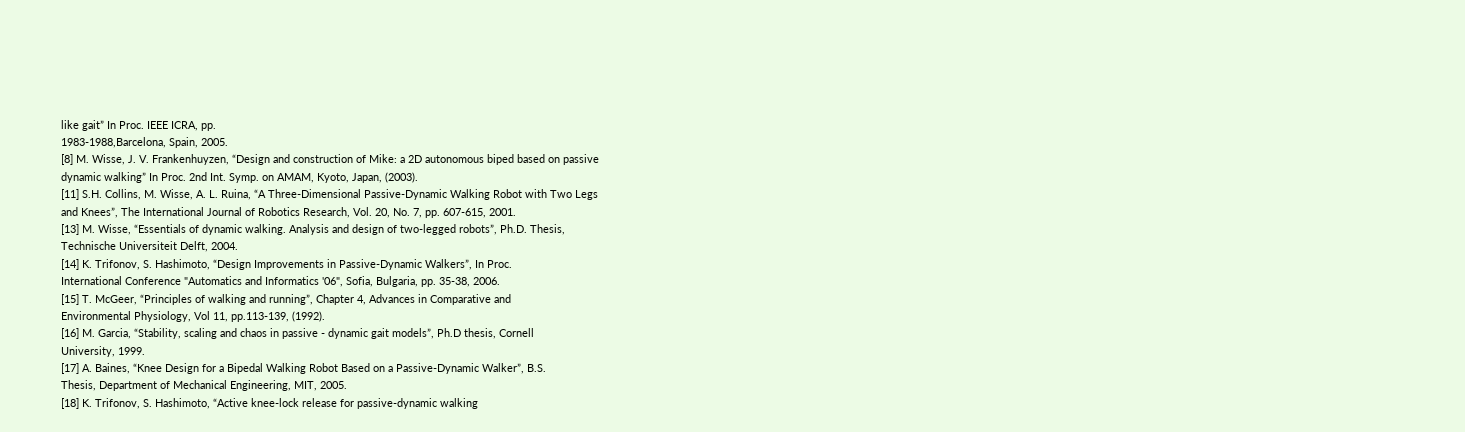like gait” In Proc. IEEE ICRA, pp.
1983-1988,Barcelona, Spain, 2005.
[8] M. Wisse, J. V. Frankenhuyzen, “Design and construction of Mike: a 2D autonomous biped based on passive
dynamic walking” In Proc. 2nd Int. Symp. on AMAM, Kyoto, Japan, (2003).
[11] S.H. Collins, M. Wisse, A. L. Ruina, “A Three-Dimensional Passive-Dynamic Walking Robot with Two Legs
and Knees”, The International Journal of Robotics Research, Vol. 20, No. 7, pp. 607-615, 2001.
[13] M. Wisse, “Essentials of dynamic walking. Analysis and design of two-legged robots”, Ph.D. Thesis,
Technische Universiteit Delft, 2004.
[14] K. Trifonov, S. Hashimoto, “Design Improvements in Passive-Dynamic Walkers”, In Proc.
International Conference "Automatics and Informatics '06", Sofia, Bulgaria, pp. 35-38, 2006.
[15] T. McGeer, “Principles of walking and running”, Chapter 4, Advances in Comparative and
Environmental Physiology, Vol 11, pp.113-139, (1992).
[16] M. Garcia, “Stability, scaling and chaos in passive - dynamic gait models”, Ph.D thesis, Cornell
University, 1999.
[17] A. Baines, “Knee Design for a Bipedal Walking Robot Based on a Passive-Dynamic Walker”, B.S.
Thesis, Department of Mechanical Engineering, MIT, 2005.
[18] K. Trifonov, S. Hashimoto, “Active knee-lock release for passive-dynamic walking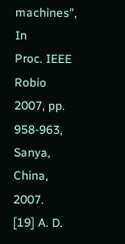machines”, In
Proc. IEEE Robio 2007, pp. 958-963, Sanya, China, 2007.
[19] A. D.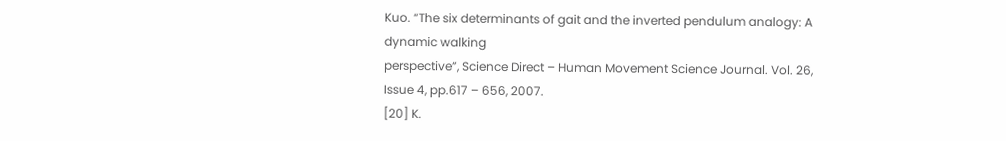Kuo. “The six determinants of gait and the inverted pendulum analogy: A dynamic walking
perspective”, Science Direct – Human Movement Science Journal. Vol. 26, Issue 4, pp.617 – 656, 2007.
[20] K.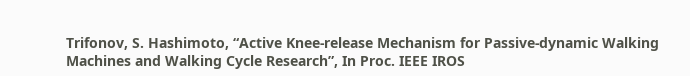Trifonov, S. Hashimoto, “Active Knee-release Mechanism for Passive-dynamic Walking
Machines and Walking Cycle Research”, In Proc. IEEE IROS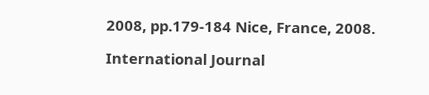2008, pp.179-184 Nice, France, 2008.

International Journal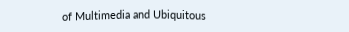of Multimedia and Ubiquitous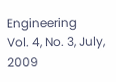Engineering
Vol. 4, No. 3, July, 2009